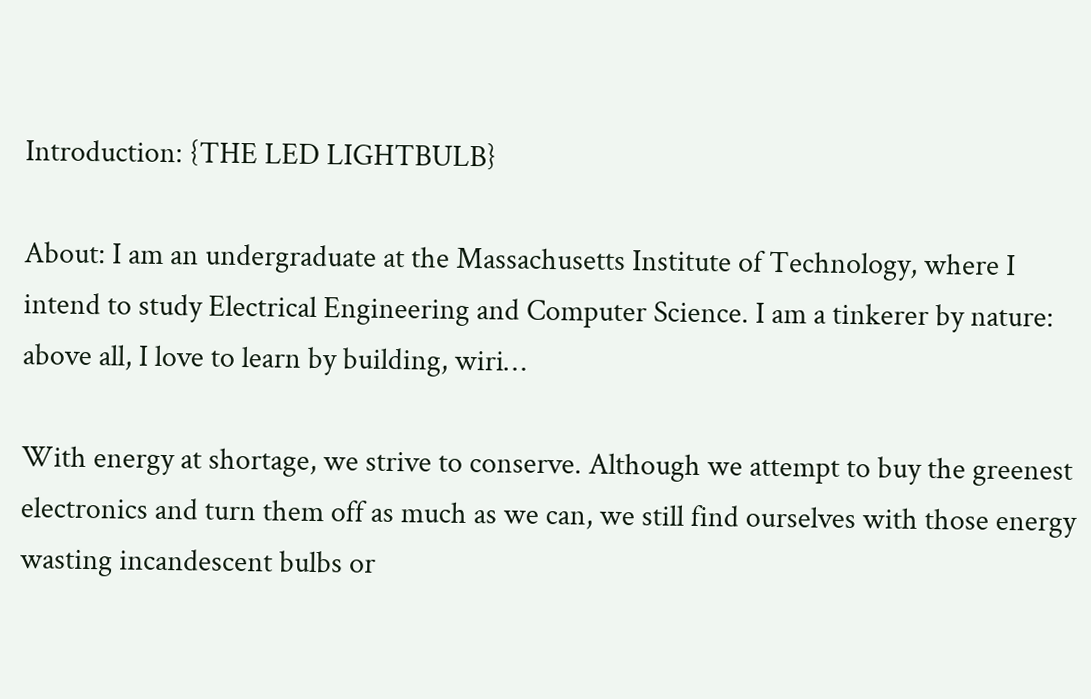Introduction: {THE LED LIGHTBULB}

About: I am an undergraduate at the Massachusetts Institute of Technology, where I intend to study Electrical Engineering and Computer Science. I am a tinkerer by nature: above all, I love to learn by building, wiri…

With energy at shortage, we strive to conserve. Although we attempt to buy the greenest electronics and turn them off as much as we can, we still find ourselves with those energy wasting incandescent bulbs or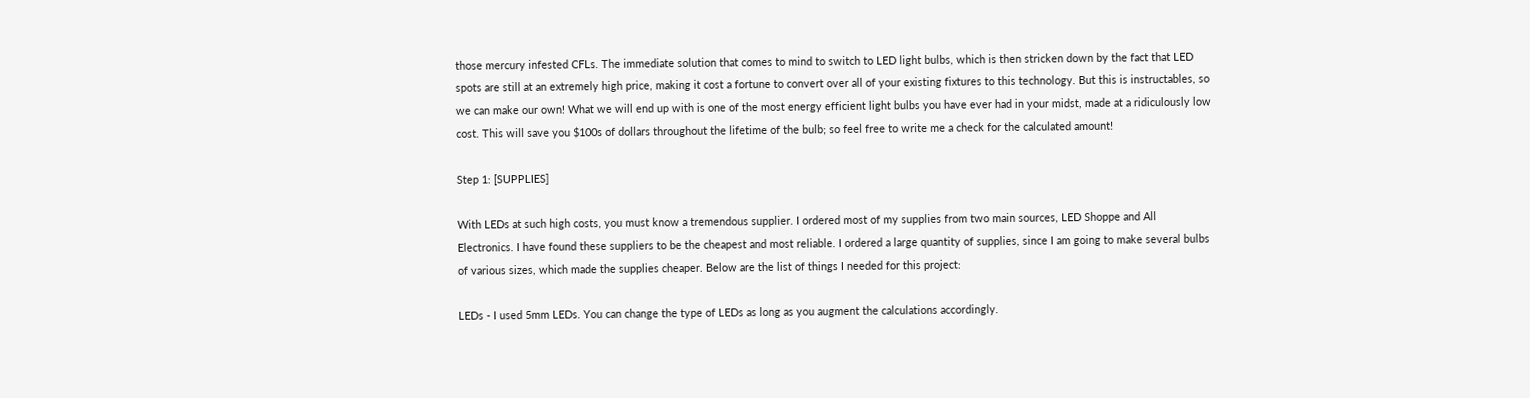those mercury infested CFLs. The immediate solution that comes to mind to switch to LED light bulbs, which is then stricken down by the fact that LED spots are still at an extremely high price, making it cost a fortune to convert over all of your existing fixtures to this technology. But this is instructables, so we can make our own! What we will end up with is one of the most energy efficient light bulbs you have ever had in your midst, made at a ridiculously low cost. This will save you $100s of dollars throughout the lifetime of the bulb; so feel free to write me a check for the calculated amount!

Step 1: [SUPPLIES]

With LEDs at such high costs, you must know a tremendous supplier. I ordered most of my supplies from two main sources, LED Shoppe and All Electronics. I have found these suppliers to be the cheapest and most reliable. I ordered a large quantity of supplies, since I am going to make several bulbs of various sizes, which made the supplies cheaper. Below are the list of things I needed for this project:

LEDs - I used 5mm LEDs. You can change the type of LEDs as long as you augment the calculations accordingly.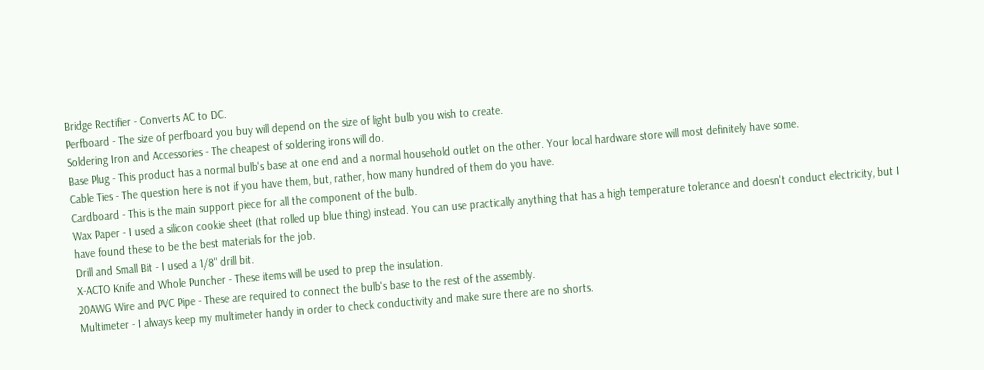Bridge Rectifier - Converts AC to DC.
Perfboard - The size of perfboard you buy will depend on the size of light bulb you wish to create.
Soldering Iron and Accessories - The cheapest of soldering irons will do.
Base Plug - This product has a normal bulb's base at one end and a normal household outlet on the other. Your local hardware store will most definitely have some.
Cable Ties - The question here is not if you have them, but, rather, how many hundred of them do you have.
Cardboard - This is the main support piece for all the component of the bulb.
Wax Paper - I used a silicon cookie sheet (that rolled up blue thing) instead. You can use practically anything that has a high temperature tolerance and doesn't conduct electricity, but I have found these to be the best materials for the job.
Drill and Small Bit - I used a 1/8" drill bit.
X-ACTO Knife and Whole Puncher - These items will be used to prep the insulation.
20AWG Wire and PVC Pipe - These are required to connect the bulb's base to the rest of the assembly.
Multimeter - I always keep my multimeter handy in order to check conductivity and make sure there are no shorts.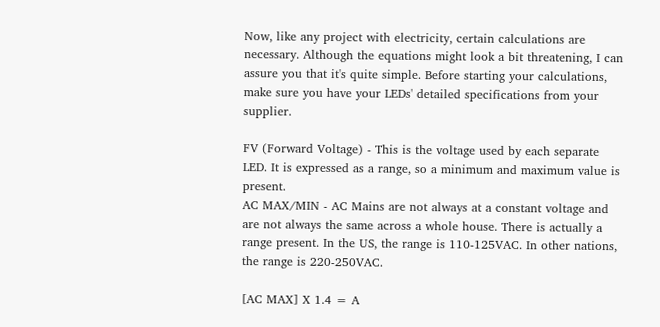Now, like any project with electricity, certain calculations are necessary. Although the equations might look a bit threatening, I can assure you that it's quite simple. Before starting your calculations, make sure you have your LEDs' detailed specifications from your supplier.

FV (Forward Voltage) - This is the voltage used by each separate LED. It is expressed as a range, so a minimum and maximum value is present.
AC MAX/MIN - AC Mains are not always at a constant voltage and are not always the same across a whole house. There is actually a range present. In the US, the range is 110-125VAC. In other nations, the range is 220-250VAC.

[AC MAX] X 1.4 = A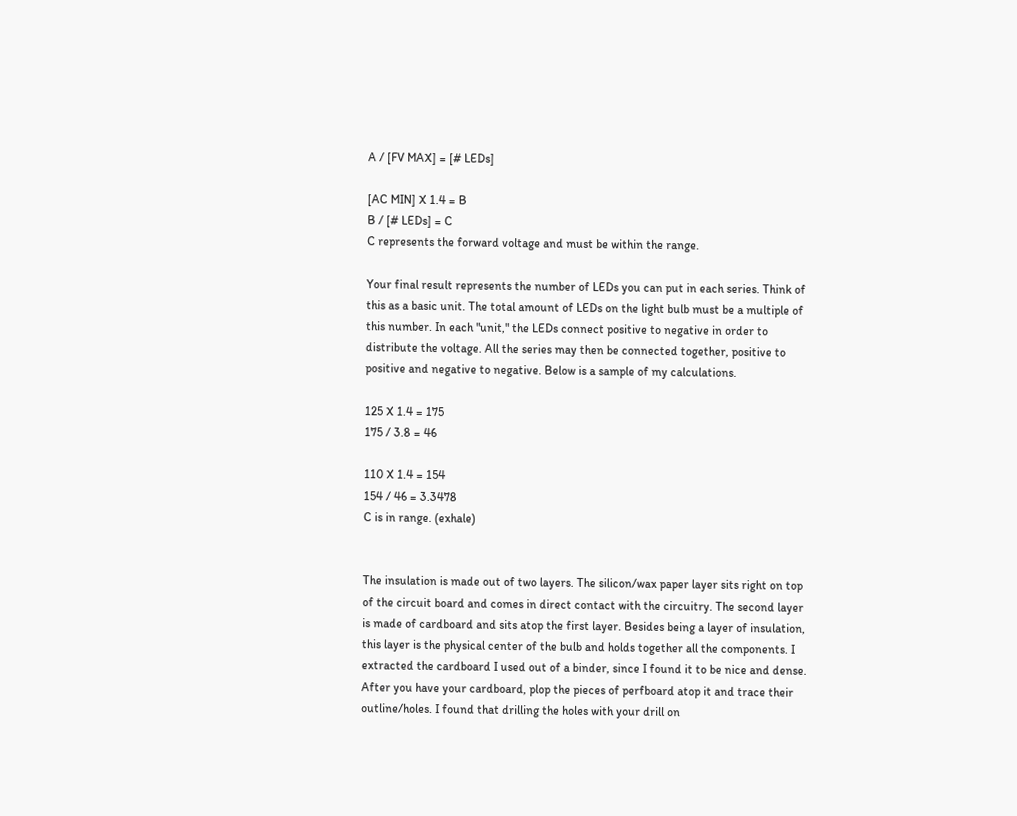A / [FV MAX] = [# LEDs]

[AC MIN] X 1.4 = B
B / [# LEDs] = C
C represents the forward voltage and must be within the range.

Your final result represents the number of LEDs you can put in each series. Think of this as a basic unit. The total amount of LEDs on the light bulb must be a multiple of this number. In each "unit," the LEDs connect positive to negative in order to distribute the voltage. All the series may then be connected together, positive to positive and negative to negative. Below is a sample of my calculations.

125 X 1.4 = 175
175 / 3.8 = 46

110 X 1.4 = 154
154 / 46 = 3.3478
C is in range. (exhale)


The insulation is made out of two layers. The silicon/wax paper layer sits right on top of the circuit board and comes in direct contact with the circuitry. The second layer is made of cardboard and sits atop the first layer. Besides being a layer of insulation, this layer is the physical center of the bulb and holds together all the components. I extracted the cardboard I used out of a binder, since I found it to be nice and dense. After you have your cardboard, plop the pieces of perfboard atop it and trace their outline/holes. I found that drilling the holes with your drill on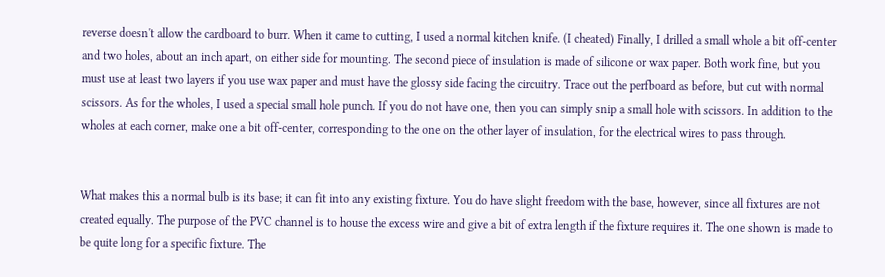reverse doesn't allow the cardboard to burr. When it came to cutting, I used a normal kitchen knife. (I cheated) Finally, I drilled a small whole a bit off-center and two holes, about an inch apart, on either side for mounting. The second piece of insulation is made of silicone or wax paper. Both work fine, but you must use at least two layers if you use wax paper and must have the glossy side facing the circuitry. Trace out the perfboard as before, but cut with normal scissors. As for the wholes, I used a special small hole punch. If you do not have one, then you can simply snip a small hole with scissors. In addition to the wholes at each corner, make one a bit off-center, corresponding to the one on the other layer of insulation, for the electrical wires to pass through.


What makes this a normal bulb is its base; it can fit into any existing fixture. You do have slight freedom with the base, however, since all fixtures are not created equally. The purpose of the PVC channel is to house the excess wire and give a bit of extra length if the fixture requires it. The one shown is made to be quite long for a specific fixture. The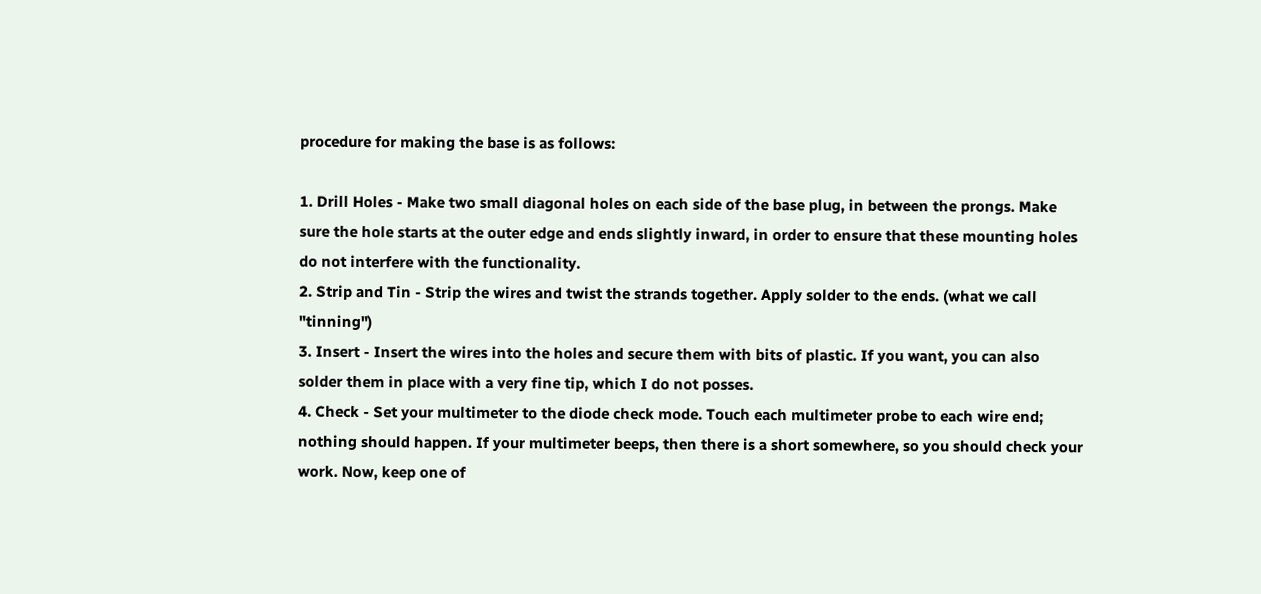procedure for making the base is as follows:

1. Drill Holes - Make two small diagonal holes on each side of the base plug, in between the prongs. Make sure the hole starts at the outer edge and ends slightly inward, in order to ensure that these mounting holes do not interfere with the functionality.
2. Strip and Tin - Strip the wires and twist the strands together. Apply solder to the ends. (what we call "tinning")
3. Insert - Insert the wires into the holes and secure them with bits of plastic. If you want, you can also solder them in place with a very fine tip, which I do not posses.
4. Check - Set your multimeter to the diode check mode. Touch each multimeter probe to each wire end; nothing should happen. If your multimeter beeps, then there is a short somewhere, so you should check your work. Now, keep one of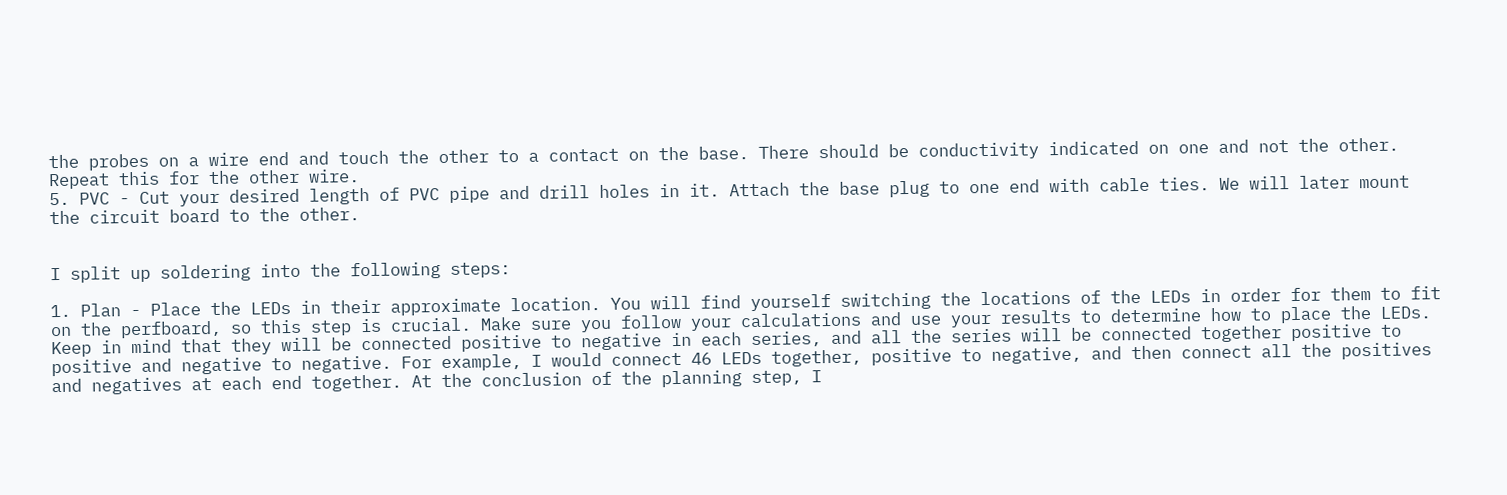the probes on a wire end and touch the other to a contact on the base. There should be conductivity indicated on one and not the other. Repeat this for the other wire.
5. PVC - Cut your desired length of PVC pipe and drill holes in it. Attach the base plug to one end with cable ties. We will later mount the circuit board to the other.


I split up soldering into the following steps:

1. Plan - Place the LEDs in their approximate location. You will find yourself switching the locations of the LEDs in order for them to fit on the perfboard, so this step is crucial. Make sure you follow your calculations and use your results to determine how to place the LEDs. Keep in mind that they will be connected positive to negative in each series, and all the series will be connected together positive to positive and negative to negative. For example, I would connect 46 LEDs together, positive to negative, and then connect all the positives and negatives at each end together. At the conclusion of the planning step, I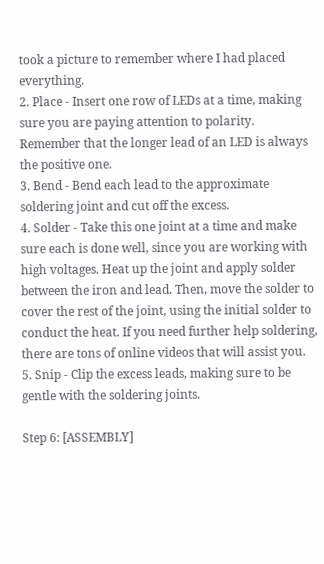took a picture to remember where I had placed everything.
2. Place - Insert one row of LEDs at a time, making sure you are paying attention to polarity. Remember that the longer lead of an LED is always the positive one.
3. Bend - Bend each lead to the approximate soldering joint and cut off the excess.
4. Solder - Take this one joint at a time and make sure each is done well, since you are working with high voltages. Heat up the joint and apply solder between the iron and lead. Then, move the solder to cover the rest of the joint, using the initial solder to conduct the heat. If you need further help soldering, there are tons of online videos that will assist you.
5. Snip - Clip the excess leads, making sure to be gentle with the soldering joints.

Step 6: [ASSEMBLY]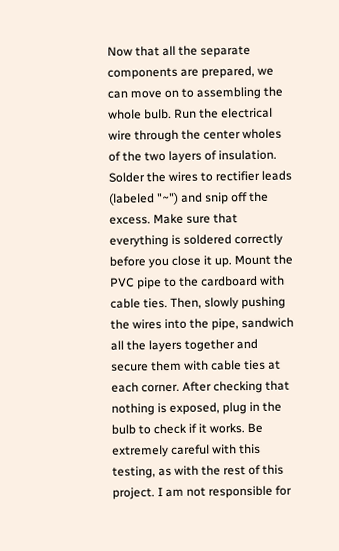Now that all the separate components are prepared, we can move on to assembling the whole bulb. Run the electrical wire through the center wholes of the two layers of insulation. Solder the wires to rectifier leads (labeled "~") and snip off the excess. Make sure that everything is soldered correctly before you close it up. Mount the PVC pipe to the cardboard with cable ties. Then, slowly pushing the wires into the pipe, sandwich all the layers together and secure them with cable ties at each corner. After checking that nothing is exposed, plug in the bulb to check if it works. Be extremely careful with this testing, as with the rest of this project. I am not responsible for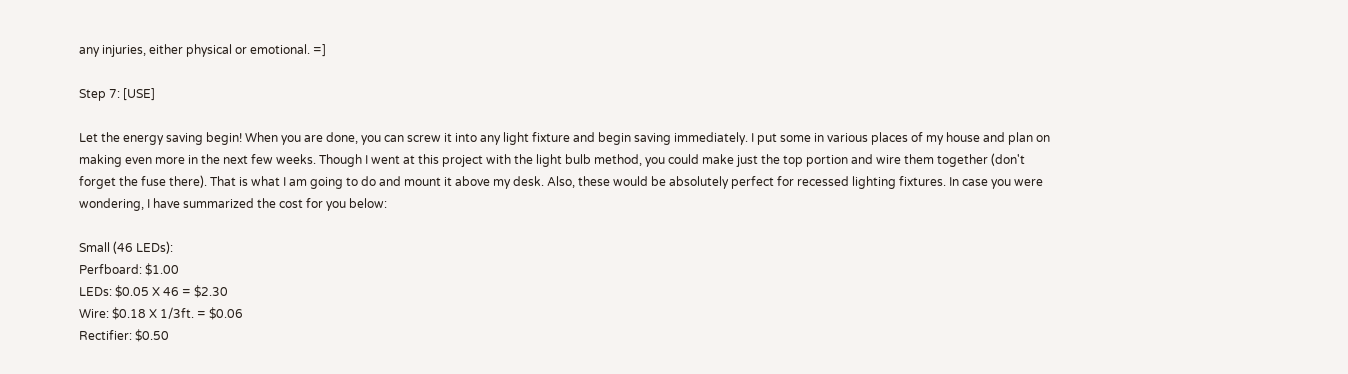any injuries, either physical or emotional. =]

Step 7: [USE]

Let the energy saving begin! When you are done, you can screw it into any light fixture and begin saving immediately. I put some in various places of my house and plan on making even more in the next few weeks. Though I went at this project with the light bulb method, you could make just the top portion and wire them together (don't forget the fuse there). That is what I am going to do and mount it above my desk. Also, these would be absolutely perfect for recessed lighting fixtures. In case you were wondering, I have summarized the cost for you below:

Small (46 LEDs):
Perfboard: $1.00
LEDs: $0.05 X 46 = $2.30
Wire: $0.18 X 1/3ft. = $0.06
Rectifier: $0.50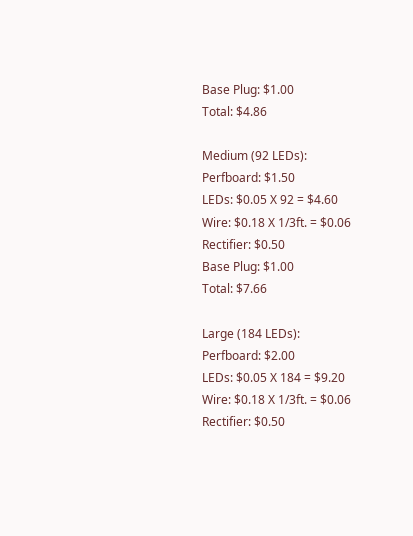Base Plug: $1.00
Total: $4.86

Medium (92 LEDs):
Perfboard: $1.50
LEDs: $0.05 X 92 = $4.60
Wire: $0.18 X 1/3ft. = $0.06
Rectifier: $0.50
Base Plug: $1.00
Total: $7.66

Large (184 LEDs):
Perfboard: $2.00
LEDs: $0.05 X 184 = $9.20
Wire: $0.18 X 1/3ft. = $0.06
Rectifier: $0.50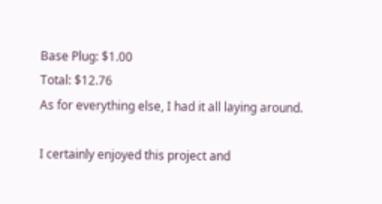Base Plug: $1.00
Total: $12.76
As for everything else, I had it all laying around.

I certainly enjoyed this project and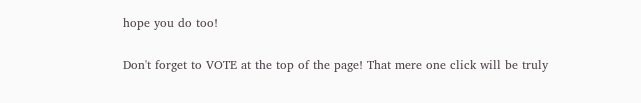hope you do too!

Don't forget to VOTE at the top of the page! That mere one click will be truly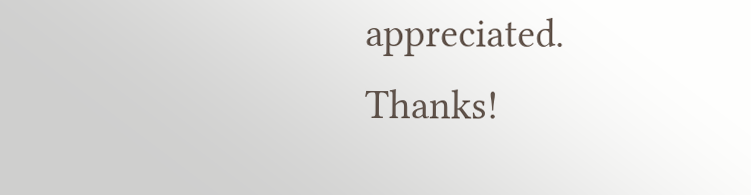appreciated. Thanks!